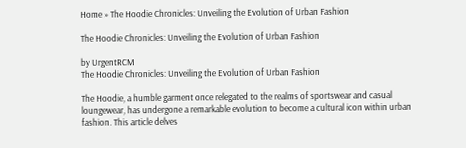Home » The Hoodie Chronicles: Unveiling the Evolution of Urban Fashion

The Hoodie Chronicles: Unveiling the Evolution of Urban Fashion

by UrgentRCM
The Hoodie Chronicles: Unveiling the Evolution of Urban Fashion

The Hoodie, a humble garment once relegated to the realms of sportswear and casual loungewear, has undergone a remarkable evolution to become a cultural icon within urban fashion. This article delves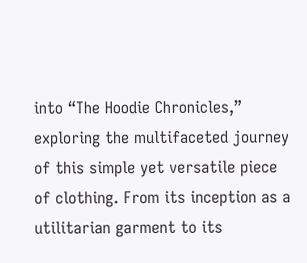into “The Hoodie Chronicles,” exploring the multifaceted journey of this simple yet versatile piece of clothing. From its inception as a utilitarian garment to its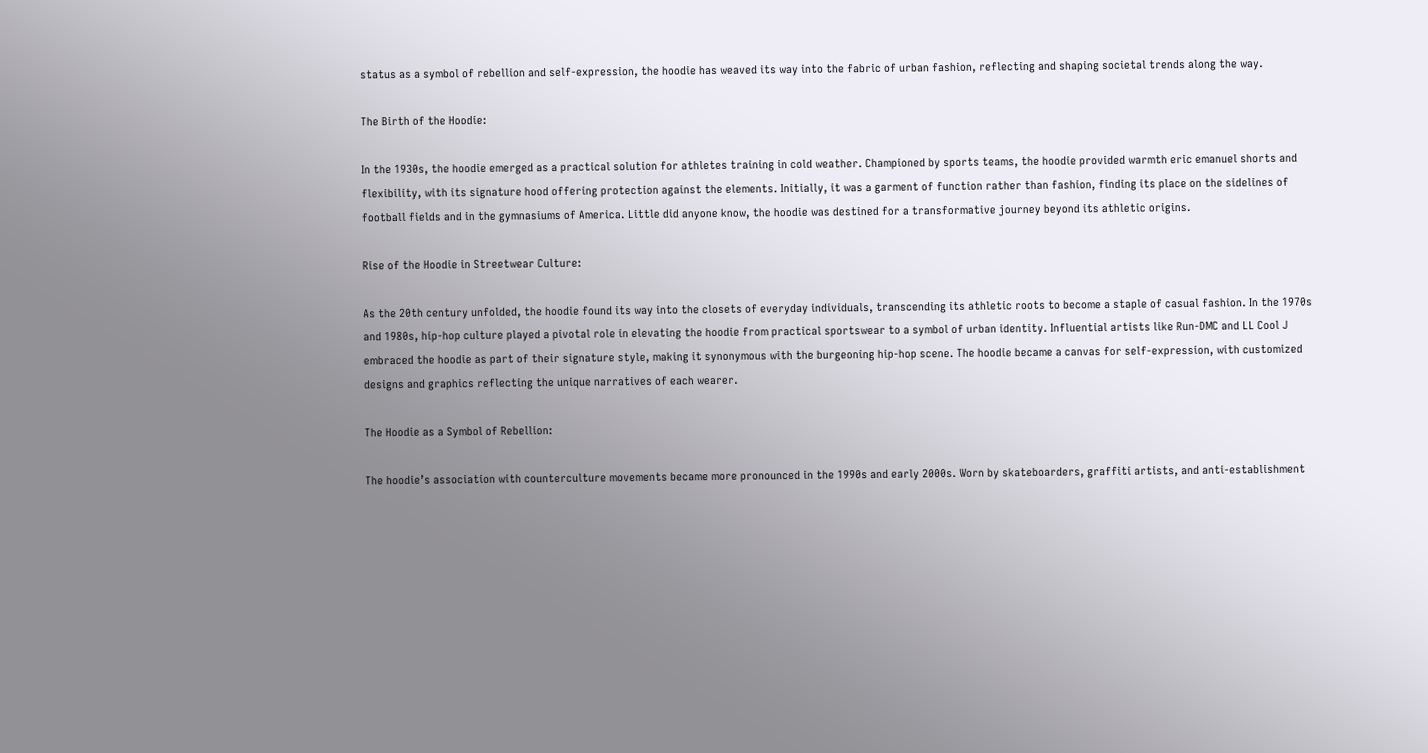status as a symbol of rebellion and self-expression, the hoodie has weaved its way into the fabric of urban fashion, reflecting and shaping societal trends along the way.

The Birth of the Hoodie:

In the 1930s, the hoodie emerged as a practical solution for athletes training in cold weather. Championed by sports teams, the hoodie provided warmth eric emanuel shorts and flexibility, with its signature hood offering protection against the elements. Initially, it was a garment of function rather than fashion, finding its place on the sidelines of football fields and in the gymnasiums of America. Little did anyone know, the hoodie was destined for a transformative journey beyond its athletic origins.

Rise of the Hoodie in Streetwear Culture:

As the 20th century unfolded, the hoodie found its way into the closets of everyday individuals, transcending its athletic roots to become a staple of casual fashion. In the 1970s and 1980s, hip-hop culture played a pivotal role in elevating the hoodie from practical sportswear to a symbol of urban identity. Influential artists like Run-DMC and LL Cool J embraced the hoodie as part of their signature style, making it synonymous with the burgeoning hip-hop scene. The hoodie became a canvas for self-expression, with customized designs and graphics reflecting the unique narratives of each wearer.

The Hoodie as a Symbol of Rebellion:

The hoodie’s association with counterculture movements became more pronounced in the 1990s and early 2000s. Worn by skateboarders, graffiti artists, and anti-establishment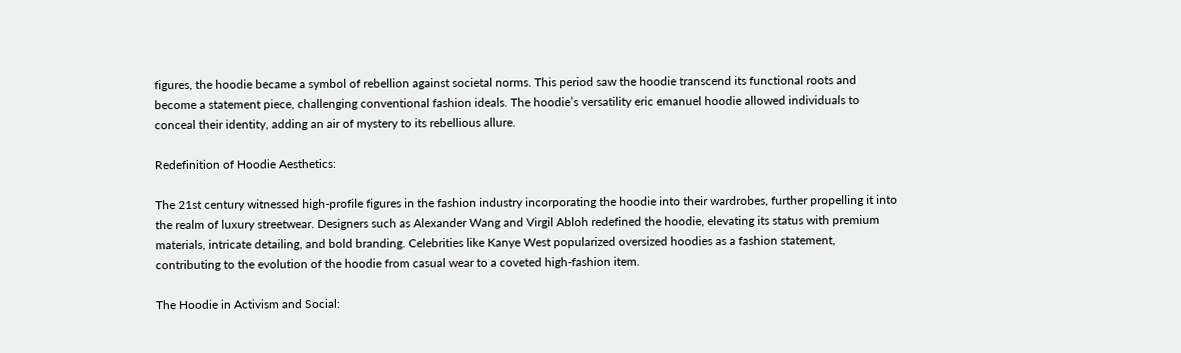figures, the hoodie became a symbol of rebellion against societal norms. This period saw the hoodie transcend its functional roots and become a statement piece, challenging conventional fashion ideals. The hoodie’s versatility eric emanuel hoodie allowed individuals to conceal their identity, adding an air of mystery to its rebellious allure.

Redefinition of Hoodie Aesthetics:

The 21st century witnessed high-profile figures in the fashion industry incorporating the hoodie into their wardrobes, further propelling it into the realm of luxury streetwear. Designers such as Alexander Wang and Virgil Abloh redefined the hoodie, elevating its status with premium materials, intricate detailing, and bold branding. Celebrities like Kanye West popularized oversized hoodies as a fashion statement, contributing to the evolution of the hoodie from casual wear to a coveted high-fashion item.

The Hoodie in Activism and Social: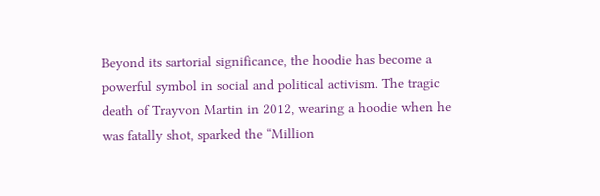Beyond its sartorial significance, the hoodie has become a powerful symbol in social and political activism. The tragic death of Trayvon Martin in 2012, wearing a hoodie when he was fatally shot, sparked the “Million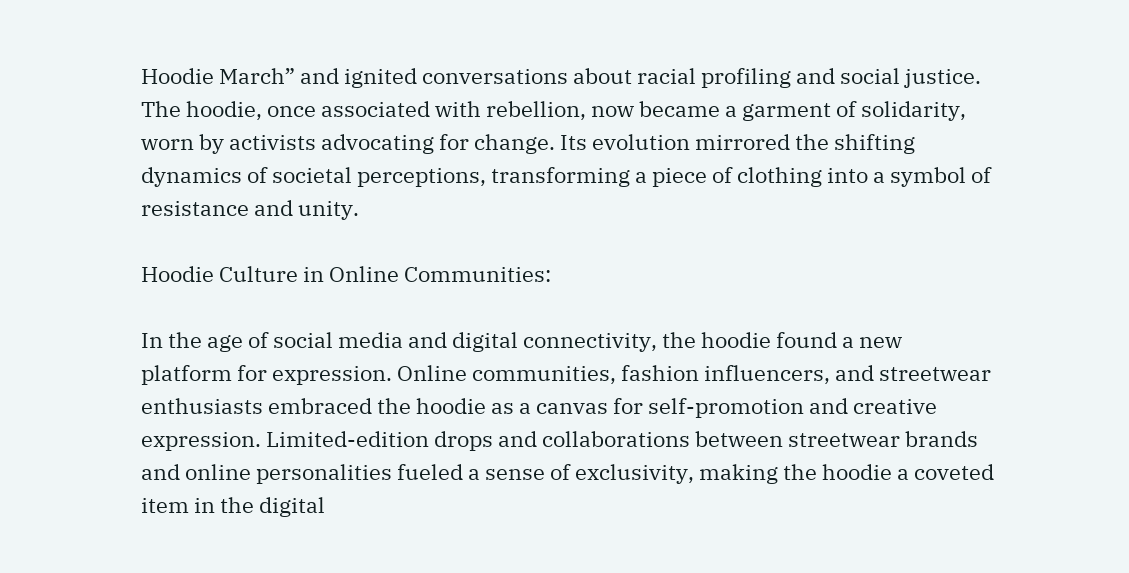Hoodie March” and ignited conversations about racial profiling and social justice. The hoodie, once associated with rebellion, now became a garment of solidarity, worn by activists advocating for change. Its evolution mirrored the shifting dynamics of societal perceptions, transforming a piece of clothing into a symbol of resistance and unity.

Hoodie Culture in Online Communities:

In the age of social media and digital connectivity, the hoodie found a new platform for expression. Online communities, fashion influencers, and streetwear enthusiasts embraced the hoodie as a canvas for self-promotion and creative expression. Limited-edition drops and collaborations between streetwear brands and online personalities fueled a sense of exclusivity, making the hoodie a coveted item in the digital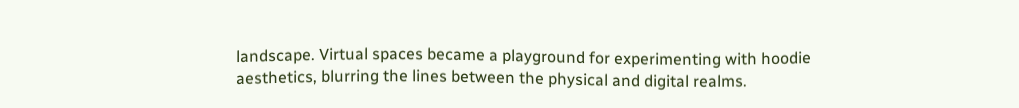landscape. Virtual spaces became a playground for experimenting with hoodie aesthetics, blurring the lines between the physical and digital realms.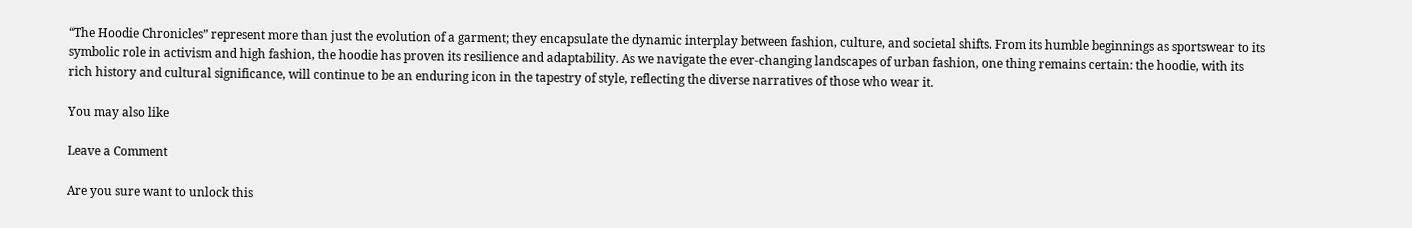“The Hoodie Chronicles” represent more than just the evolution of a garment; they encapsulate the dynamic interplay between fashion, culture, and societal shifts. From its humble beginnings as sportswear to its symbolic role in activism and high fashion, the hoodie has proven its resilience and adaptability. As we navigate the ever-changing landscapes of urban fashion, one thing remains certain: the hoodie, with its rich history and cultural significance, will continue to be an enduring icon in the tapestry of style, reflecting the diverse narratives of those who wear it.

You may also like

Leave a Comment

Are you sure want to unlock this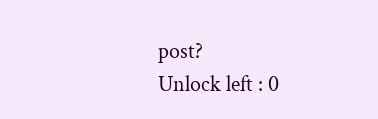post?
Unlock left : 0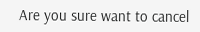Are you sure want to cancel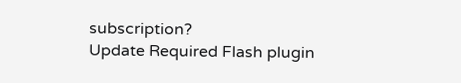subscription?
Update Required Flash plugin